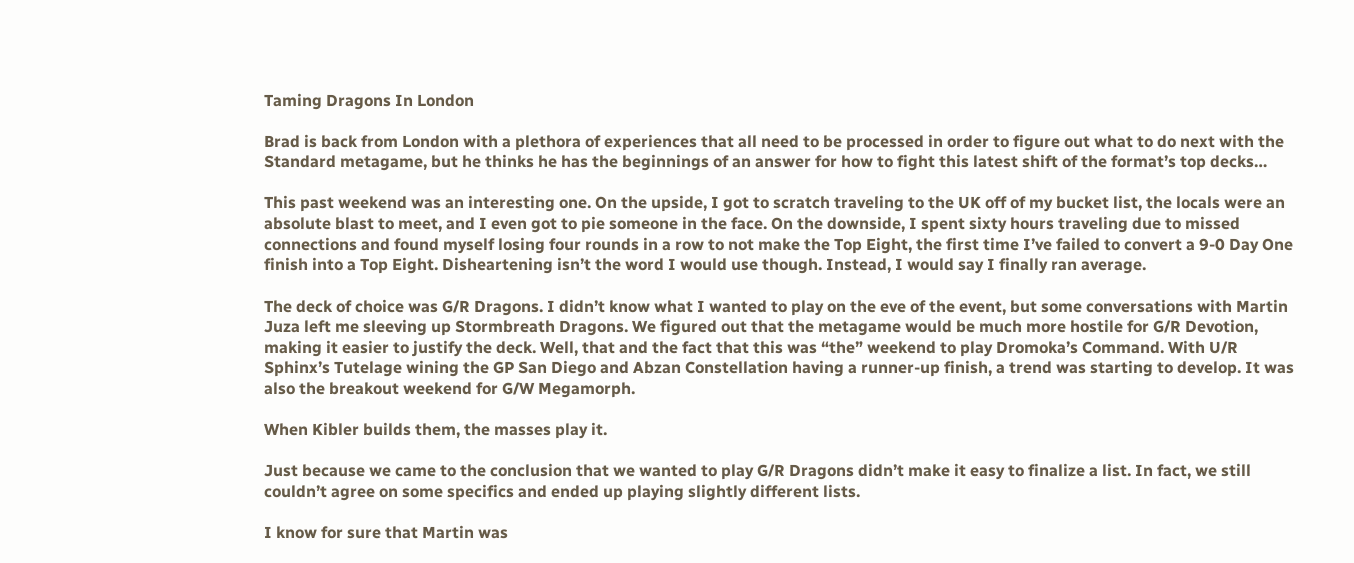Taming Dragons In London

Brad is back from London with a plethora of experiences that all need to be processed in order to figure out what to do next with the Standard metagame, but he thinks he has the beginnings of an answer for how to fight this latest shift of the format’s top decks…

This past weekend was an interesting one. On the upside, I got to scratch traveling to the UK off of my bucket list, the locals were an absolute blast to meet, and I even got to pie someone in the face. On the downside, I spent sixty hours traveling due to missed connections and found myself losing four rounds in a row to not make the Top Eight, the first time I’ve failed to convert a 9-0 Day One finish into a Top Eight. Disheartening isn’t the word I would use though. Instead, I would say I finally ran average.

The deck of choice was G/R Dragons. I didn’t know what I wanted to play on the eve of the event, but some conversations with Martin Juza left me sleeving up Stormbreath Dragons. We figured out that the metagame would be much more hostile for G/R Devotion, making it easier to justify the deck. Well, that and the fact that this was “the” weekend to play Dromoka’s Command. With U/R Sphinx’s Tutelage wining the GP San Diego and Abzan Constellation having a runner-up finish, a trend was starting to develop. It was also the breakout weekend for G/W Megamorph.

When Kibler builds them, the masses play it.

Just because we came to the conclusion that we wanted to play G/R Dragons didn’t make it easy to finalize a list. In fact, we still couldn’t agree on some specifics and ended up playing slightly different lists.

I know for sure that Martin was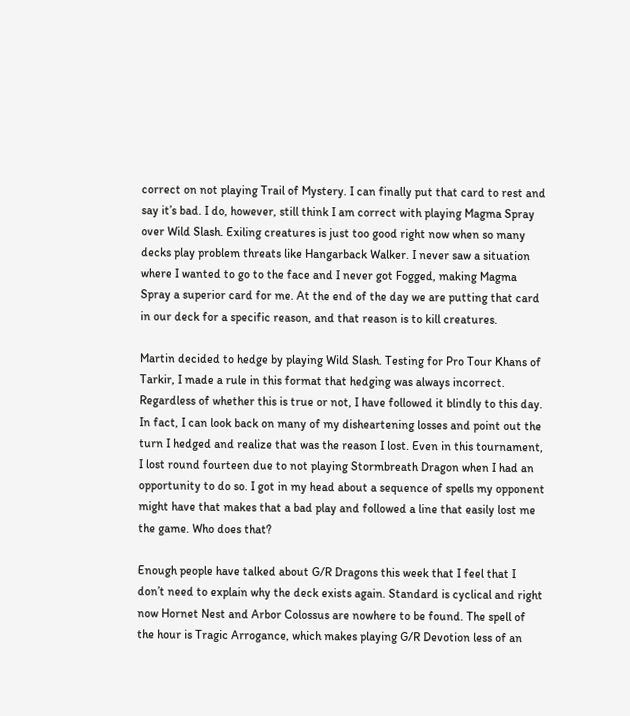correct on not playing Trail of Mystery. I can finally put that card to rest and say it’s bad. I do, however, still think I am correct with playing Magma Spray over Wild Slash. Exiling creatures is just too good right now when so many decks play problem threats like Hangarback Walker. I never saw a situation where I wanted to go to the face and I never got Fogged, making Magma Spray a superior card for me. At the end of the day we are putting that card in our deck for a specific reason, and that reason is to kill creatures.

Martin decided to hedge by playing Wild Slash. Testing for Pro Tour Khans of Tarkir, I made a rule in this format that hedging was always incorrect. Regardless of whether this is true or not, I have followed it blindly to this day. In fact, I can look back on many of my disheartening losses and point out the turn I hedged and realize that was the reason I lost. Even in this tournament, I lost round fourteen due to not playing Stormbreath Dragon when I had an opportunity to do so. I got in my head about a sequence of spells my opponent might have that makes that a bad play and followed a line that easily lost me the game. Who does that?

Enough people have talked about G/R Dragons this week that I feel that I don’t need to explain why the deck exists again. Standard is cyclical and right now Hornet Nest and Arbor Colossus are nowhere to be found. The spell of the hour is Tragic Arrogance, which makes playing G/R Devotion less of an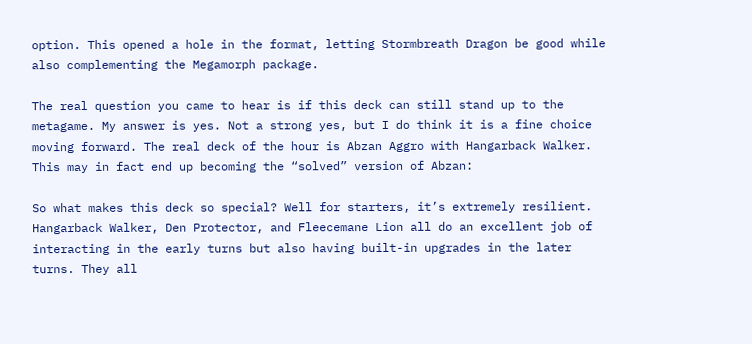option. This opened a hole in the format, letting Stormbreath Dragon be good while also complementing the Megamorph package.

The real question you came to hear is if this deck can still stand up to the metagame. My answer is yes. Not a strong yes, but I do think it is a fine choice moving forward. The real deck of the hour is Abzan Aggro with Hangarback Walker. This may in fact end up becoming the “solved” version of Abzan:

So what makes this deck so special? Well for starters, it’s extremely resilient. Hangarback Walker, Den Protector, and Fleecemane Lion all do an excellent job of interacting in the early turns but also having built-in upgrades in the later turns. They all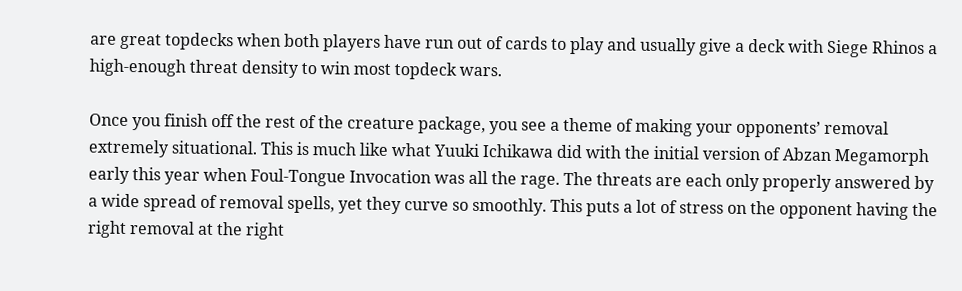are great topdecks when both players have run out of cards to play and usually give a deck with Siege Rhinos a high-enough threat density to win most topdeck wars.

Once you finish off the rest of the creature package, you see a theme of making your opponents’ removal extremely situational. This is much like what Yuuki Ichikawa did with the initial version of Abzan Megamorph early this year when Foul-Tongue Invocation was all the rage. The threats are each only properly answered by a wide spread of removal spells, yet they curve so smoothly. This puts a lot of stress on the opponent having the right removal at the right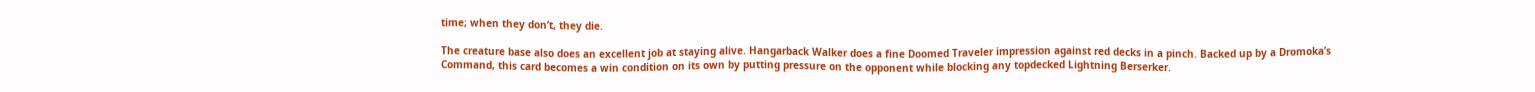time; when they don’t, they die.

The creature base also does an excellent job at staying alive. Hangarback Walker does a fine Doomed Traveler impression against red decks in a pinch. Backed up by a Dromoka’s Command, this card becomes a win condition on its own by putting pressure on the opponent while blocking any topdecked Lightning Berserker.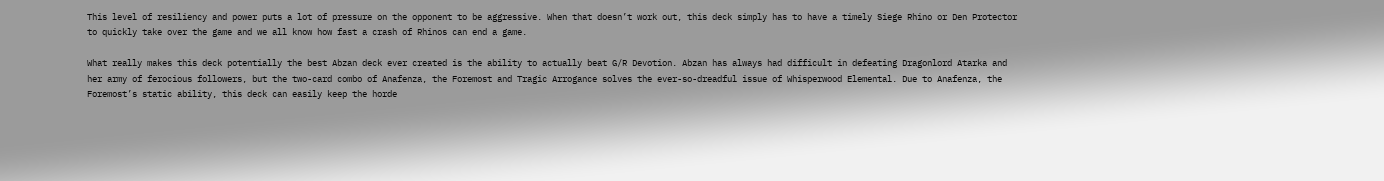This level of resiliency and power puts a lot of pressure on the opponent to be aggressive. When that doesn’t work out, this deck simply has to have a timely Siege Rhino or Den Protector to quickly take over the game and we all know how fast a crash of Rhinos can end a game.

What really makes this deck potentially the best Abzan deck ever created is the ability to actually beat G/R Devotion. Abzan has always had difficult in defeating Dragonlord Atarka and her army of ferocious followers, but the two-card combo of Anafenza, the Foremost and Tragic Arrogance solves the ever-so-dreadful issue of Whisperwood Elemental. Due to Anafenza, the Foremost’s static ability, this deck can easily keep the horde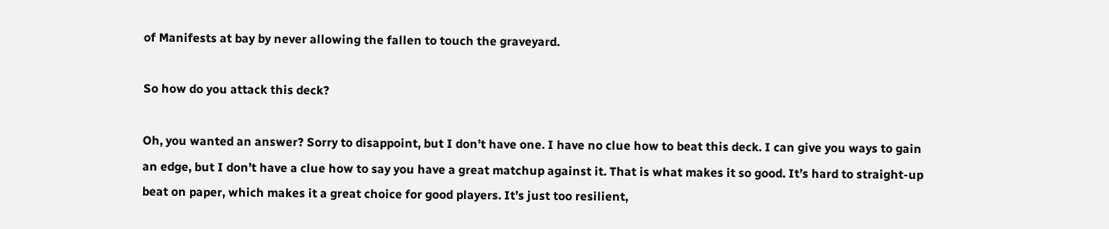of Manifests at bay by never allowing the fallen to touch the graveyard.

So how do you attack this deck?

Oh, you wanted an answer? Sorry to disappoint, but I don’t have one. I have no clue how to beat this deck. I can give you ways to gain an edge, but I don’t have a clue how to say you have a great matchup against it. That is what makes it so good. It’s hard to straight-up beat on paper, which makes it a great choice for good players. It’s just too resilient,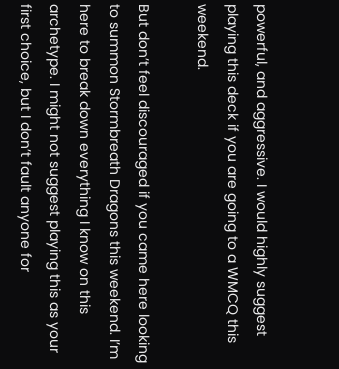powerful, and aggressive. I would highly suggest playing this deck if you are going to a WMCQ this weekend.

But don’t feel discouraged if you came here looking to summon Stormbreath Dragons this weekend. I’m here to break down everything I know on this archetype. I might not suggest playing this as your first choice, but I don’t fault anyone for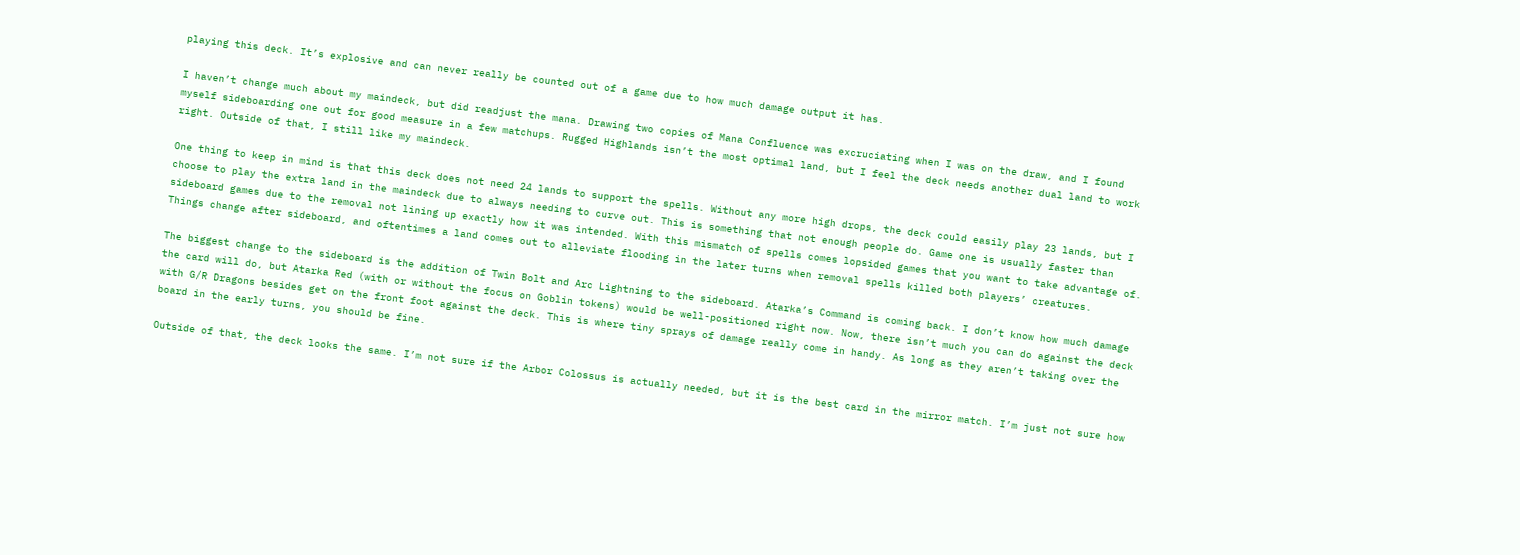playing this deck. It’s explosive and can never really be counted out of a game due to how much damage output it has.

I haven’t change much about my maindeck, but did readjust the mana. Drawing two copies of Mana Confluence was excruciating when I was on the draw, and I found myself sideboarding one out for good measure in a few matchups. Rugged Highlands isn’t the most optimal land, but I feel the deck needs another dual land to work right. Outside of that, I still like my maindeck.

One thing to keep in mind is that this deck does not need 24 lands to support the spells. Without any more high drops, the deck could easily play 23 lands, but I choose to play the extra land in the maindeck due to always needing to curve out. This is something that not enough people do. Game one is usually faster than sideboard games due to the removal not lining up exactly how it was intended. With this mismatch of spells comes lopsided games that you want to take advantage of. Things change after sideboard, and oftentimes a land comes out to alleviate flooding in the later turns when removal spells killed both players’ creatures.

The biggest change to the sideboard is the addition of Twin Bolt and Arc Lightning to the sideboard. Atarka’s Command is coming back. I don’t know how much damage the card will do, but Atarka Red (with or without the focus on Goblin tokens) would be well-positioned right now. Now, there isn’t much you can do against the deck with G/R Dragons besides get on the front foot against the deck. This is where tiny sprays of damage really come in handy. As long as they aren’t taking over the board in the early turns, you should be fine.

Outside of that, the deck looks the same. I’m not sure if the Arbor Colossus is actually needed, but it is the best card in the mirror match. I’m just not sure how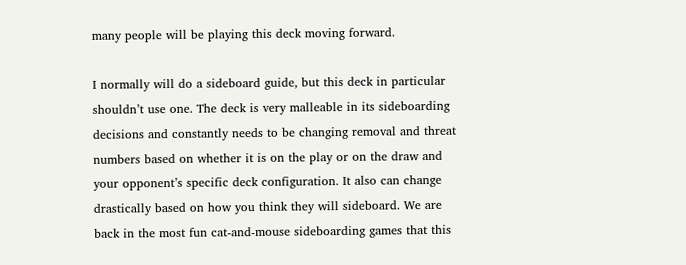many people will be playing this deck moving forward.

I normally will do a sideboard guide, but this deck in particular shouldn’t use one. The deck is very malleable in its sideboarding decisions and constantly needs to be changing removal and threat numbers based on whether it is on the play or on the draw and your opponent’s specific deck configuration. It also can change drastically based on how you think they will sideboard. We are back in the most fun cat-and-mouse sideboarding games that this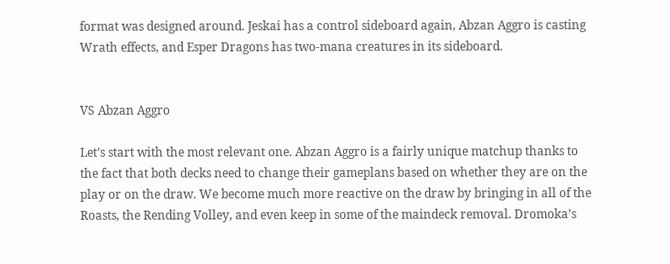format was designed around. Jeskai has a control sideboard again, Abzan Aggro is casting Wrath effects, and Esper Dragons has two-mana creatures in its sideboard.


VS Abzan Aggro

Let’s start with the most relevant one. Abzan Aggro is a fairly unique matchup thanks to the fact that both decks need to change their gameplans based on whether they are on the play or on the draw. We become much more reactive on the draw by bringing in all of the Roasts, the Rending Volley, and even keep in some of the maindeck removal. Dromoka’s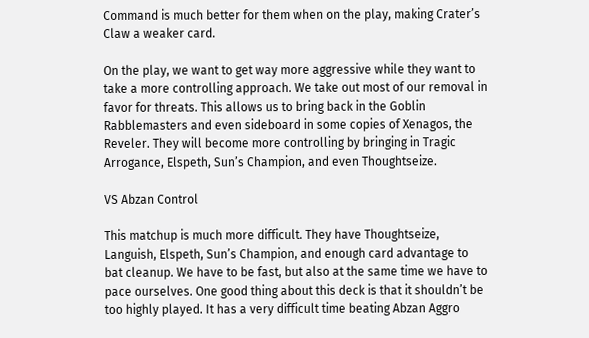Command is much better for them when on the play, making Crater’s Claw a weaker card.

On the play, we want to get way more aggressive while they want to take a more controlling approach. We take out most of our removal in favor for threats. This allows us to bring back in the Goblin Rabblemasters and even sideboard in some copies of Xenagos, the Reveler. They will become more controlling by bringing in Tragic Arrogance, Elspeth, Sun’s Champion, and even Thoughtseize.

VS Abzan Control

This matchup is much more difficult. They have Thoughtseize, Languish, Elspeth, Sun’s Champion, and enough card advantage to bat cleanup. We have to be fast, but also at the same time we have to pace ourselves. One good thing about this deck is that it shouldn’t be too highly played. It has a very difficult time beating Abzan Aggro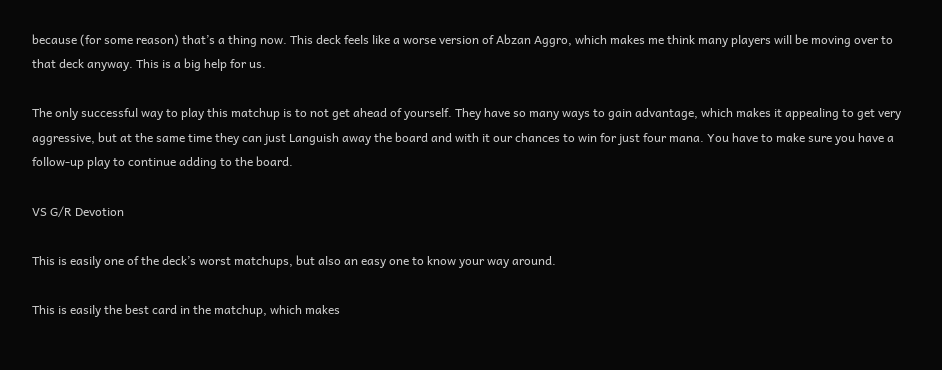because (for some reason) that’s a thing now. This deck feels like a worse version of Abzan Aggro, which makes me think many players will be moving over to that deck anyway. This is a big help for us.

The only successful way to play this matchup is to not get ahead of yourself. They have so many ways to gain advantage, which makes it appealing to get very aggressive, but at the same time they can just Languish away the board and with it our chances to win for just four mana. You have to make sure you have a follow-up play to continue adding to the board.

VS G/R Devotion

This is easily one of the deck’s worst matchups, but also an easy one to know your way around.

This is easily the best card in the matchup, which makes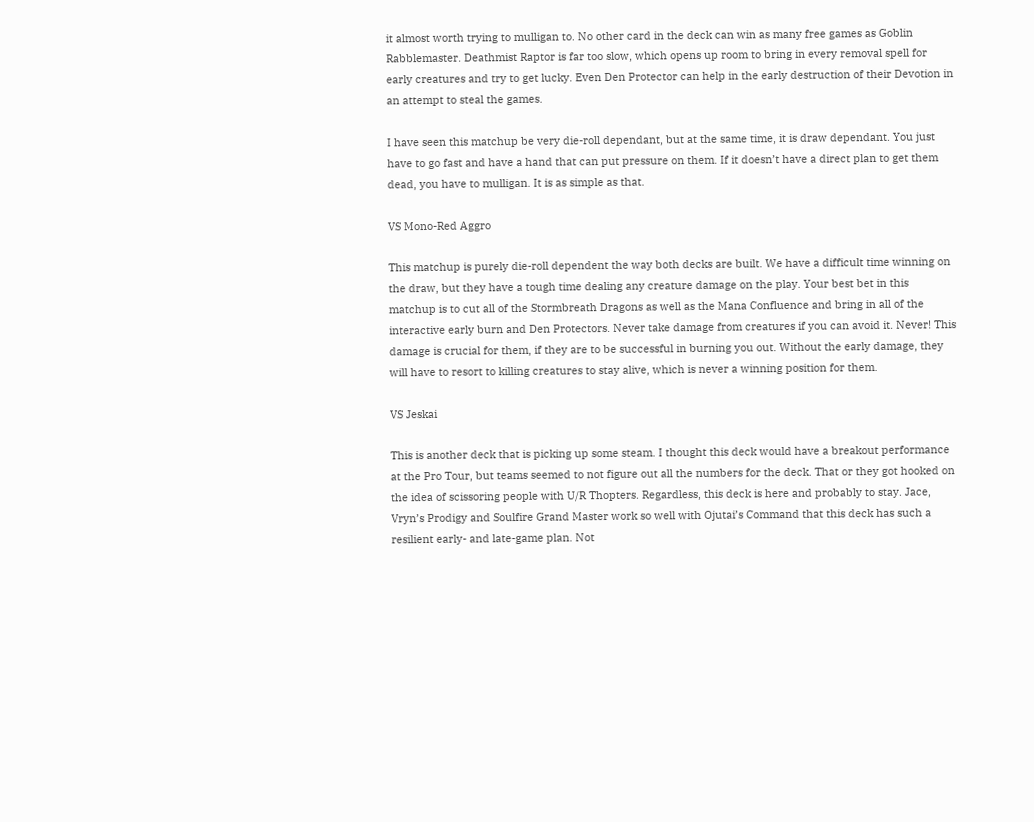it almost worth trying to mulligan to. No other card in the deck can win as many free games as Goblin Rabblemaster. Deathmist Raptor is far too slow, which opens up room to bring in every removal spell for early creatures and try to get lucky. Even Den Protector can help in the early destruction of their Devotion in an attempt to steal the games.

I have seen this matchup be very die-roll dependant, but at the same time, it is draw dependant. You just have to go fast and have a hand that can put pressure on them. If it doesn’t have a direct plan to get them dead, you have to mulligan. It is as simple as that.

VS Mono-Red Aggro

This matchup is purely die-roll dependent the way both decks are built. We have a difficult time winning on the draw, but they have a tough time dealing any creature damage on the play. Your best bet in this matchup is to cut all of the Stormbreath Dragons as well as the Mana Confluence and bring in all of the interactive early burn and Den Protectors. Never take damage from creatures if you can avoid it. Never! This damage is crucial for them, if they are to be successful in burning you out. Without the early damage, they will have to resort to killing creatures to stay alive, which is never a winning position for them.

VS Jeskai

This is another deck that is picking up some steam. I thought this deck would have a breakout performance at the Pro Tour, but teams seemed to not figure out all the numbers for the deck. That or they got hooked on the idea of scissoring people with U/R Thopters. Regardless, this deck is here and probably to stay. Jace, Vryn’s Prodigy and Soulfire Grand Master work so well with Ojutai’s Command that this deck has such a resilient early- and late-game plan. Not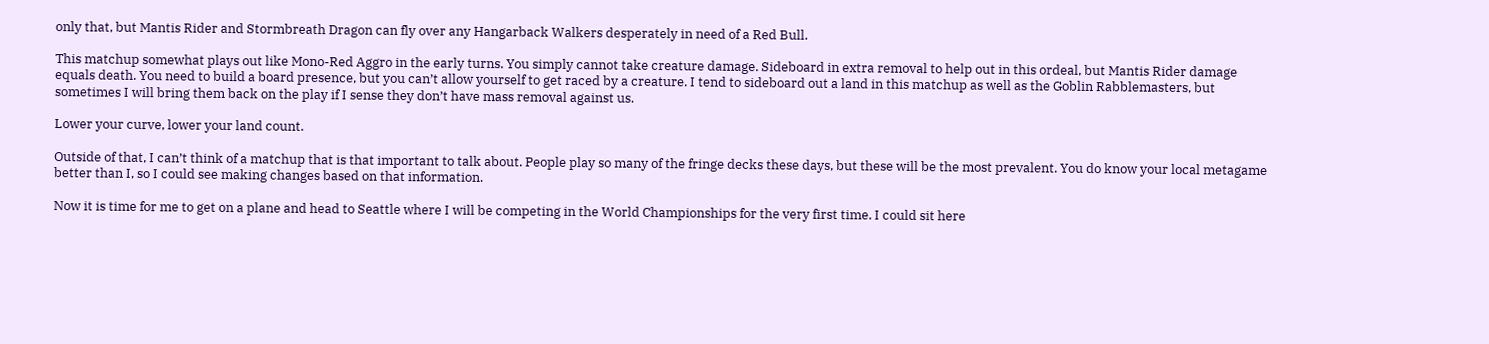only that, but Mantis Rider and Stormbreath Dragon can fly over any Hangarback Walkers desperately in need of a Red Bull.

This matchup somewhat plays out like Mono-Red Aggro in the early turns. You simply cannot take creature damage. Sideboard in extra removal to help out in this ordeal, but Mantis Rider damage equals death. You need to build a board presence, but you can’t allow yourself to get raced by a creature. I tend to sideboard out a land in this matchup as well as the Goblin Rabblemasters, but sometimes I will bring them back on the play if I sense they don’t have mass removal against us.

Lower your curve, lower your land count.

Outside of that, I can’t think of a matchup that is that important to talk about. People play so many of the fringe decks these days, but these will be the most prevalent. You do know your local metagame better than I, so I could see making changes based on that information.

Now it is time for me to get on a plane and head to Seattle where I will be competing in the World Championships for the very first time. I could sit here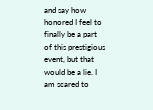and say how honored I feel to finally be a part of this prestigious event, but that would be a lie. I am scared to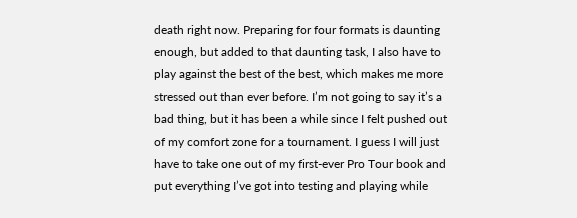death right now. Preparing for four formats is daunting enough, but added to that daunting task, I also have to play against the best of the best, which makes me more stressed out than ever before. I’m not going to say it’s a bad thing, but it has been a while since I felt pushed out of my comfort zone for a tournament. I guess I will just have to take one out of my first-ever Pro Tour book and put everything I’ve got into testing and playing while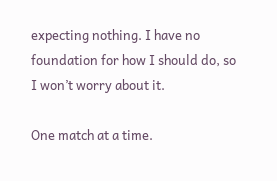expecting nothing. I have no foundation for how I should do, so I won’t worry about it.

One match at a time.